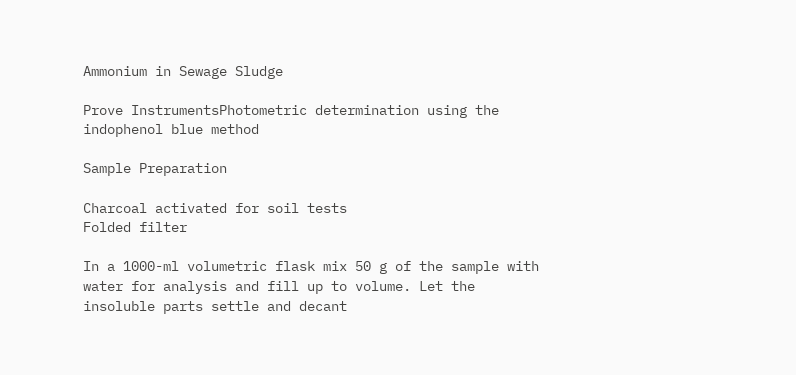Ammonium in Sewage Sludge

Prove InstrumentsPhotometric determination using the indophenol blue method

Sample Preparation

Charcoal activated for soil tests
Folded filter

In a 1000-ml volumetric flask mix 50 g of the sample with water for analysis and fill up to volume. Let the insoluble parts settle and decant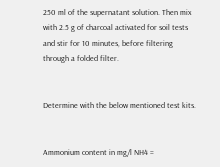250 ml of the supernatant solution. Then mix with 2.5 g of charcoal activated for soil tests and stir for 10 minutes, before filtering through a folded filter.


Determine with the below mentioned test kits.


Ammonium content in mg/l NH4 =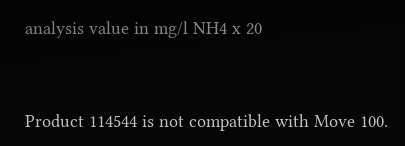analysis value in mg/l NH4 x 20



Product 114544 is not compatible with Move 100.